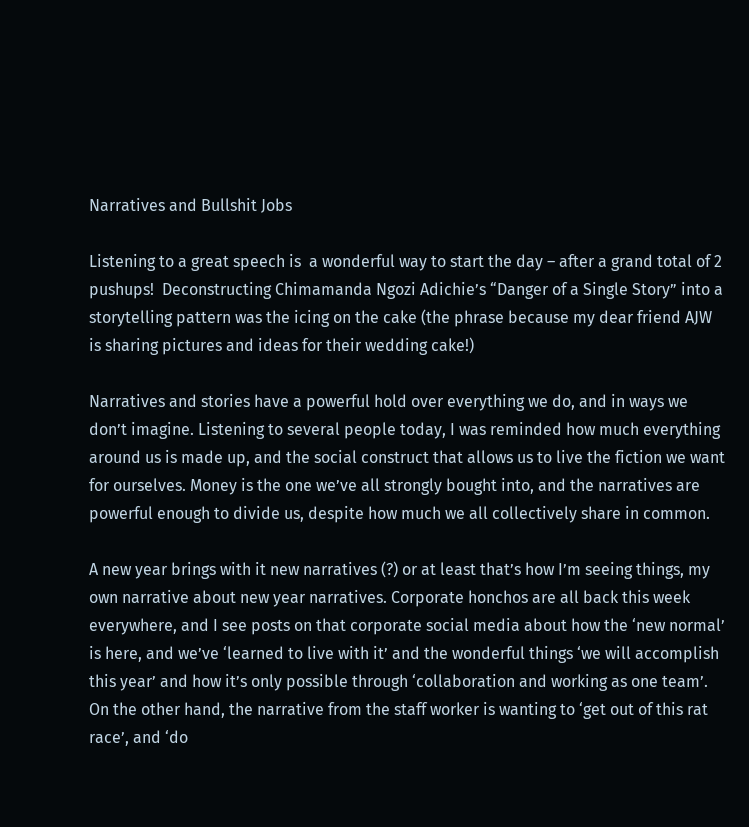Narratives and Bullshit Jobs

Listening to a great speech is  a wonderful way to start the day – after a grand total of 2 pushups!  Deconstructing Chimamanda Ngozi Adichie’s “Danger of a Single Story” into a storytelling pattern was the icing on the cake (the phrase because my dear friend AJW is sharing pictures and ideas for their wedding cake!)

Narratives and stories have a powerful hold over everything we do, and in ways we don’t imagine. Listening to several people today, I was reminded how much everything around us is made up, and the social construct that allows us to live the fiction we want for ourselves. Money is the one we’ve all strongly bought into, and the narratives are powerful enough to divide us, despite how much we all collectively share in common.

A new year brings with it new narratives (?) or at least that’s how I’m seeing things, my own narrative about new year narratives. Corporate honchos are all back this week everywhere, and I see posts on that corporate social media about how the ‘new normal’ is here, and we’ve ‘learned to live with it’ and the wonderful things ‘we will accomplish this year’ and how it’s only possible through ‘collaboration and working as one team’. On the other hand, the narrative from the staff worker is wanting to ‘get out of this rat race’, and ‘do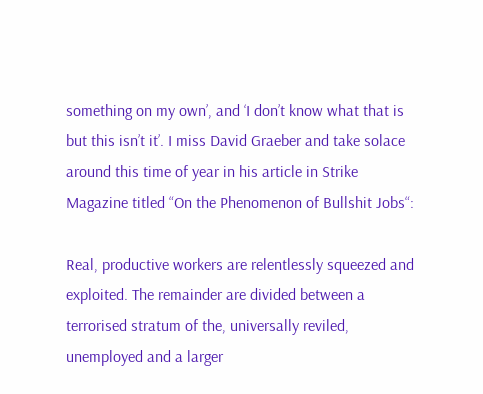something on my own’, and ‘I don’t know what that is but this isn’t it’. I miss David Graeber and take solace around this time of year in his article in Strike Magazine titled “On the Phenomenon of Bullshit Jobs“:

Real, productive workers are relentlessly squeezed and exploited. The remainder are divided between a terrorised stratum of the, universally reviled, unemployed and a larger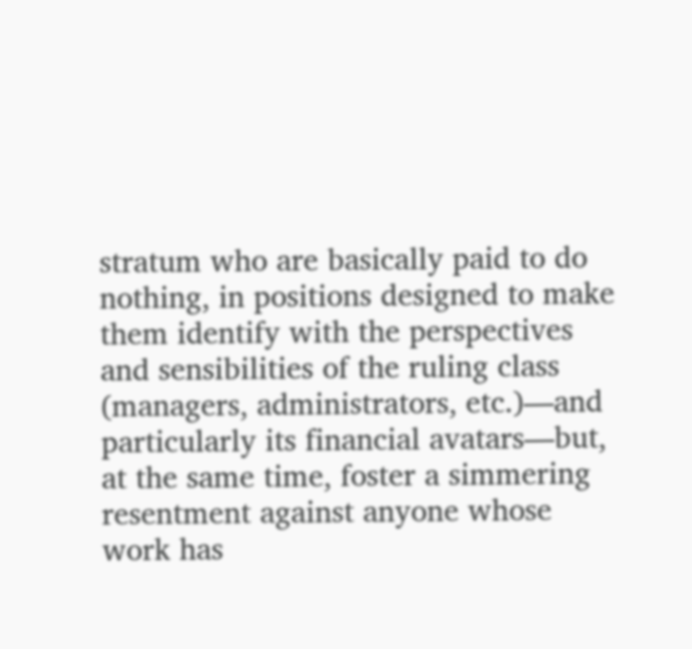stratum who are basically paid to do nothing, in positions designed to make them identify with the perspectives and sensibilities of the ruling class (managers, administrators, etc.)—and particularly its financial avatars—but, at the same time, foster a simmering resentment against anyone whose work has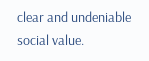clear and undeniable social value.